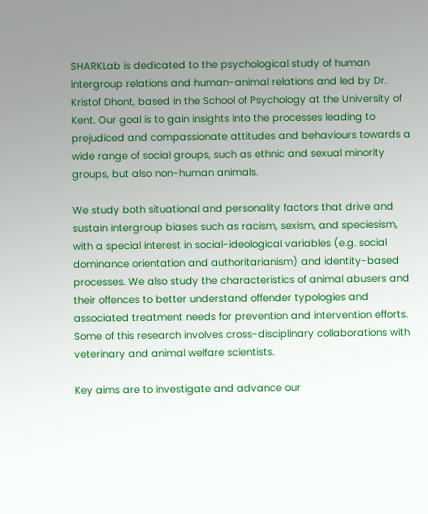SHARKLab is dedicated to the psychological study of human intergroup relations and human-animal relations and led by Dr. Kristof Dhont, based in the School of Psychology at the University of Kent. Our goal is to gain insights into the processes leading to prejudiced and compassionate attitudes and behaviours towards a wide range of social groups, such as ethnic and sexual minority groups, but also non-human animals.

We study both situational and personality factors that drive and sustain intergroup biases such as racism, sexism, and speciesism, with a special interest in social-ideological variables (e.g. social dominance orientation and authoritarianism) and identity-based processes. We also study the characteristics of animal abusers and their offences to better understand offender typologies and associated treatment needs for prevention and intervention efforts. Some of this research involves cross-disciplinary collaborations with veterinary and animal welfare scientists.

Key aims are to investigate and advance our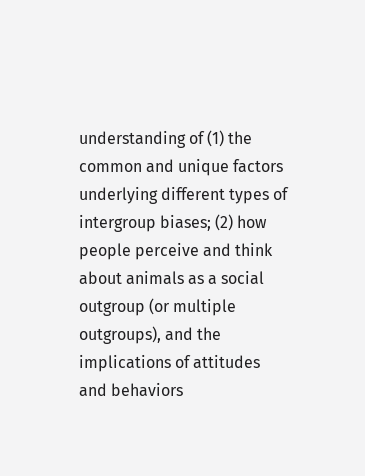understanding of (1) the common and unique factors underlying different types of intergroup biases; (2) how people perceive and think about animals as a social outgroup (or multiple outgroups), and the implications of attitudes and behaviors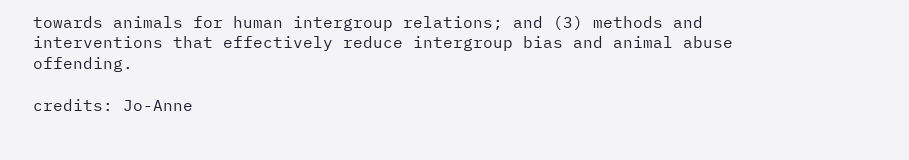towards animals for human intergroup relations; and (3) methods and interventions that effectively reduce intergroup bias and animal abuse offending.

credits: Jo-Anne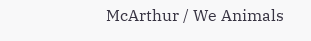McArthur / We Animals